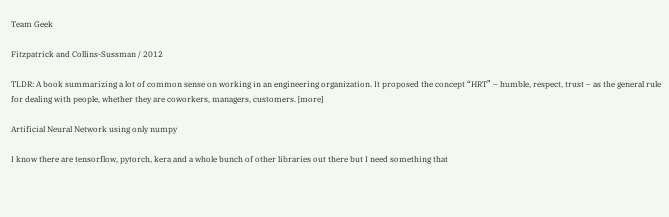Team Geek

Fitzpatrick and Collins-Sussman / 2012

TLDR: A book summarizing a lot of common sense on working in an engineering organization. It proposed the concept “HRT” – humble, respect, trust – as the general rule for dealing with people, whether they are coworkers, managers, customers. [more]

Artificial Neural Network using only numpy

I know there are tensorflow, pytorch, kera and a whole bunch of other libraries out there but I need something that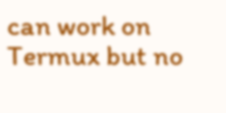can work on Termux but no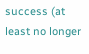success (at least no longer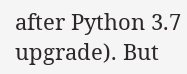after Python 3.7 upgrade). But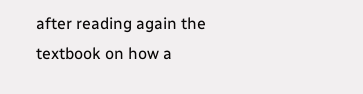after reading again the textbook on how a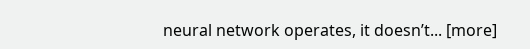neural network operates, it doesn’t... [more]